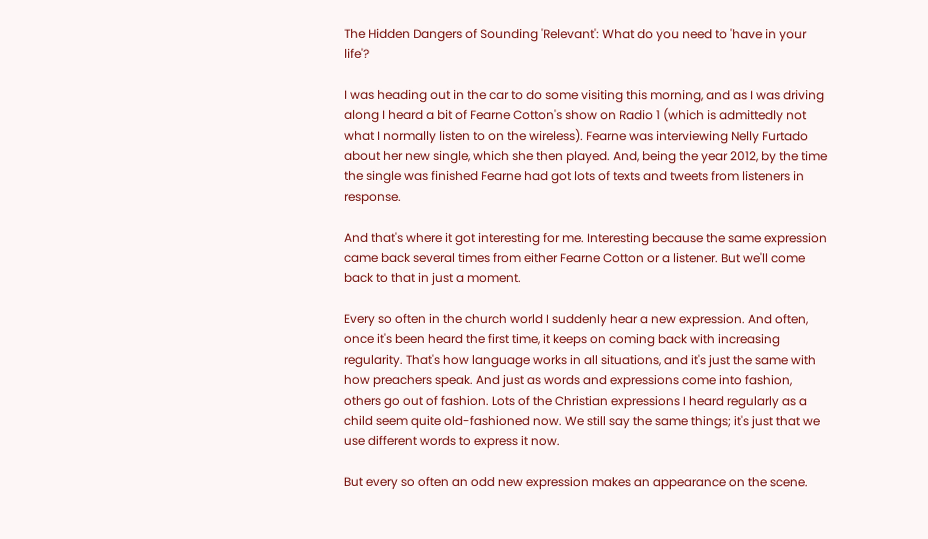The Hidden Dangers of Sounding 'Relevant': What do you need to 'have in your life'?

I was heading out in the car to do some visiting this morning, and as I was driving along I heard a bit of Fearne Cotton's show on Radio 1 (which is admittedly not what I normally listen to on the wireless). Fearne was interviewing Nelly Furtado about her new single, which she then played. And, being the year 2012, by the time the single was finished Fearne had got lots of texts and tweets from listeners in response.

And that's where it got interesting for me. Interesting because the same expression came back several times from either Fearne Cotton or a listener. But we'll come back to that in just a moment.

Every so often in the church world I suddenly hear a new expression. And often, once it's been heard the first time, it keeps on coming back with increasing regularity. That's how language works in all situations, and it's just the same with how preachers speak. And just as words and expressions come into fashion, others go out of fashion. Lots of the Christian expressions I heard regularly as a child seem quite old-fashioned now. We still say the same things; it's just that we use different words to express it now.

But every so often an odd new expression makes an appearance on the scene.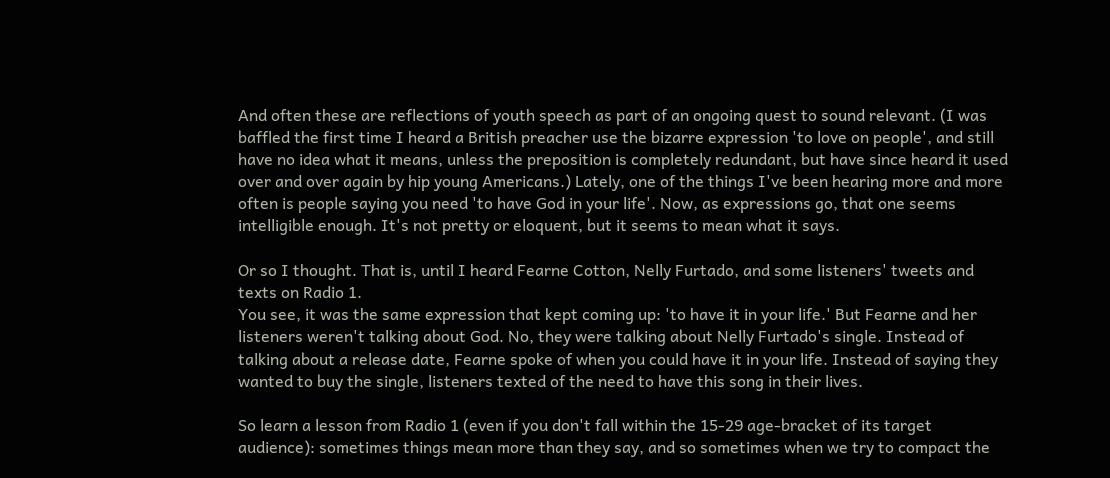And often these are reflections of youth speech as part of an ongoing quest to sound relevant. (I was baffled the first time I heard a British preacher use the bizarre expression 'to love on people', and still have no idea what it means, unless the preposition is completely redundant, but have since heard it used over and over again by hip young Americans.) Lately, one of the things I've been hearing more and more often is people saying you need 'to have God in your life'. Now, as expressions go, that one seems intelligible enough. It's not pretty or eloquent, but it seems to mean what it says.

Or so I thought. That is, until I heard Fearne Cotton, Nelly Furtado, and some listeners' tweets and texts on Radio 1.
You see, it was the same expression that kept coming up: 'to have it in your life.' But Fearne and her listeners weren't talking about God. No, they were talking about Nelly Furtado's single. Instead of talking about a release date, Fearne spoke of when you could have it in your life. Instead of saying they wanted to buy the single, listeners texted of the need to have this song in their lives.

So learn a lesson from Radio 1 (even if you don't fall within the 15-29 age-bracket of its target audience): sometimes things mean more than they say, and so sometimes when we try to compact the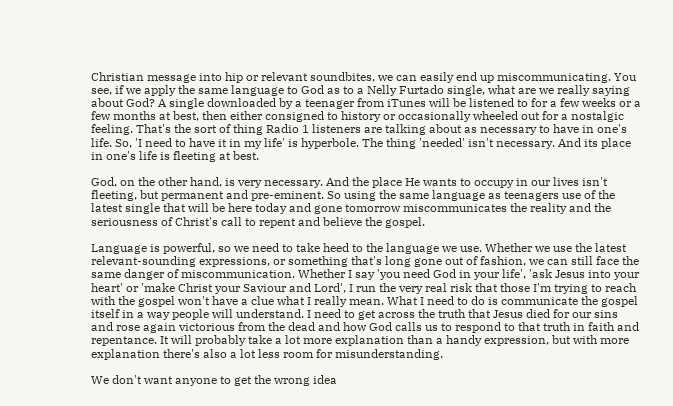Christian message into hip or relevant soundbites, we can easily end up miscommunicating. You see, if we apply the same language to God as to a Nelly Furtado single, what are we really saying about God? A single downloaded by a teenager from iTunes will be listened to for a few weeks or a few months at best, then either consigned to history or occasionally wheeled out for a nostalgic feeling. That's the sort of thing Radio 1 listeners are talking about as necessary to have in one's life. So, 'I need to have it in my life' is hyperbole. The thing 'needed' isn't necessary. And its place in one's life is fleeting at best.

God, on the other hand, is very necessary. And the place He wants to occupy in our lives isn't fleeting, but permanent and pre-eminent. So using the same language as teenagers use of the latest single that will be here today and gone tomorrow miscommunicates the reality and the seriousness of Christ's call to repent and believe the gospel.

Language is powerful, so we need to take heed to the language we use. Whether we use the latest relevant-sounding expressions, or something that's long gone out of fashion, we can still face the same danger of miscommunication. Whether I say 'you need God in your life', 'ask Jesus into your heart' or 'make Christ your Saviour and Lord', I run the very real risk that those I'm trying to reach with the gospel won't have a clue what I really mean. What I need to do is communicate the gospel itself in a way people will understand. I need to get across the truth that Jesus died for our sins and rose again victorious from the dead and how God calls us to respond to that truth in faith and repentance. It will probably take a lot more explanation than a handy expression, but with more explanation there's also a lot less room for misunderstanding.

We don't want anyone to get the wrong idea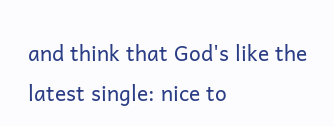and think that God's like the latest single: nice to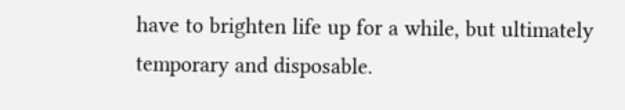have to brighten life up for a while, but ultimately temporary and disposable.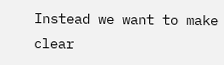Instead we want to make clear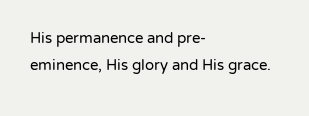His permanence and pre-eminence, His glory and His grace.